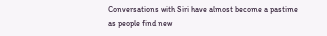Conversations with Siri have almost become a pastime as people find new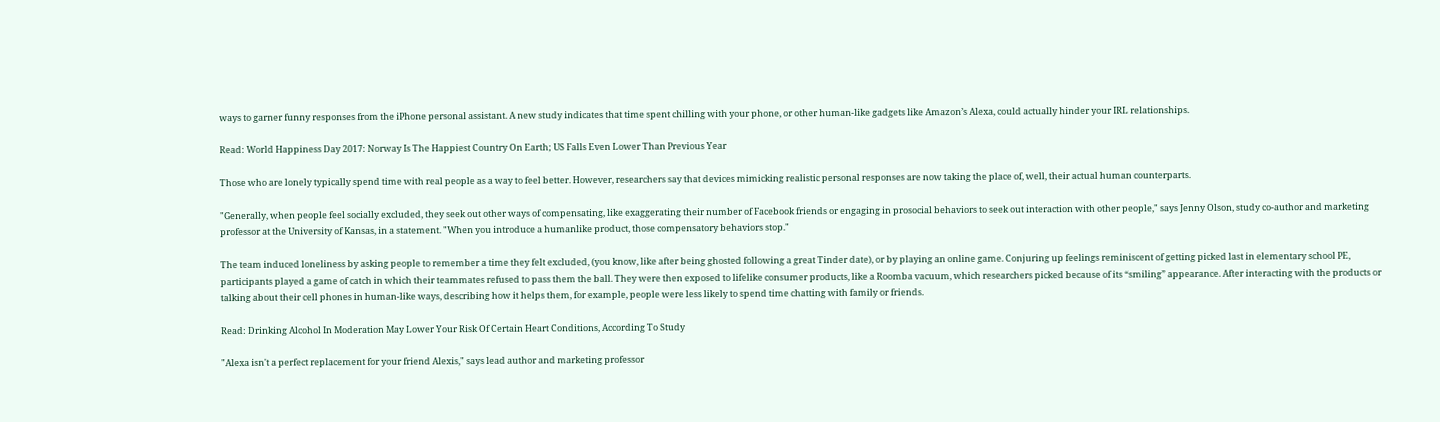ways to garner funny responses from the iPhone personal assistant. A new study indicates that time spent chilling with your phone, or other human-like gadgets like Amazon’s Alexa, could actually hinder your IRL relationships.

Read: World Happiness Day 2017: Norway Is The Happiest Country On Earth; US Falls Even Lower Than Previous Year

Those who are lonely typically spend time with real people as a way to feel better. However, researchers say that devices mimicking realistic personal responses are now taking the place of, well, their actual human counterparts.

"Generally, when people feel socially excluded, they seek out other ways of compensating, like exaggerating their number of Facebook friends or engaging in prosocial behaviors to seek out interaction with other people," says Jenny Olson, study co-author and marketing professor at the University of Kansas, in a statement. "When you introduce a humanlike product, those compensatory behaviors stop."

The team induced loneliness by asking people to remember a time they felt excluded, (you know, like after being ghosted following a great Tinder date), or by playing an online game. Conjuring up feelings reminiscent of getting picked last in elementary school PE, participants played a game of catch in which their teammates refused to pass them the ball. They were then exposed to lifelike consumer products, like a Roomba vacuum, which researchers picked because of its “smiling” appearance. After interacting with the products or talking about their cell phones in human-like ways, describing how it helps them, for example, people were less likely to spend time chatting with family or friends.

Read: Drinking Alcohol In Moderation May Lower Your Risk Of Certain Heart Conditions, According To Study

"Alexa isn't a perfect replacement for your friend Alexis," says lead author and marketing professor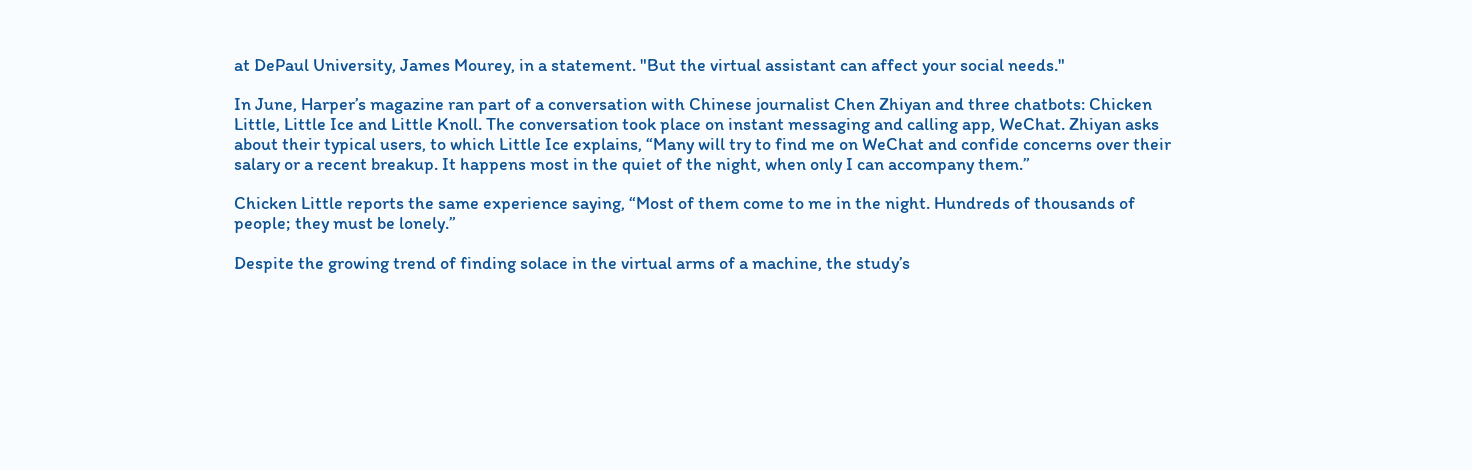at DePaul University, James Mourey, in a statement. "But the virtual assistant can affect your social needs."

In June, Harper’s magazine ran part of a conversation with Chinese journalist Chen Zhiyan and three chatbots: Chicken Little, Little Ice and Little Knoll. The conversation took place on instant messaging and calling app, WeChat. Zhiyan asks about their typical users, to which Little Ice explains, “Many will try to find me on WeChat and confide concerns over their salary or a recent breakup. It happens most in the quiet of the night, when only I can accompany them.”

Chicken Little reports the same experience saying, “Most of them come to me in the night. Hundreds of thousands of people; they must be lonely.”

Despite the growing trend of finding solace in the virtual arms of a machine, the study’s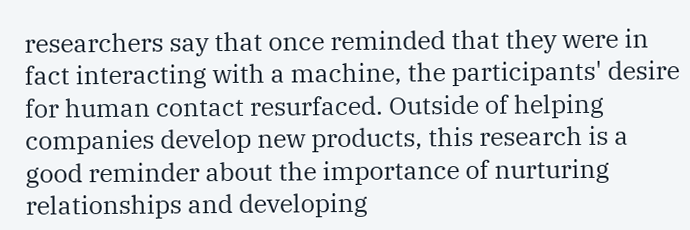researchers say that once reminded that they were in fact interacting with a machine, the participants' desire for human contact resurfaced. Outside of helping companies develop new products, this research is a good reminder about the importance of nurturing relationships and developing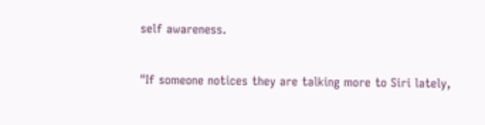self awareness.

"If someone notices they are talking more to Siri lately,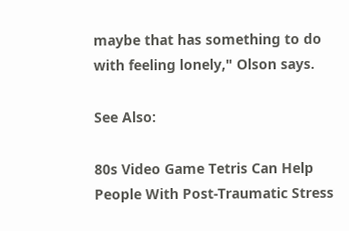maybe that has something to do with feeling lonely," Olson says.

See Also:

80s Video Game Tetris Can Help People With Post-Traumatic Stress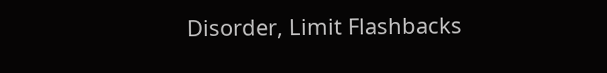Disorder, Limit Flashbacks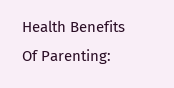Health Benefits Of Parenting: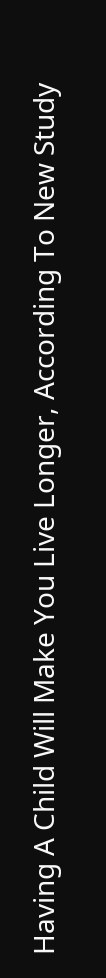Having A Child Will Make You Live Longer, According To New Study